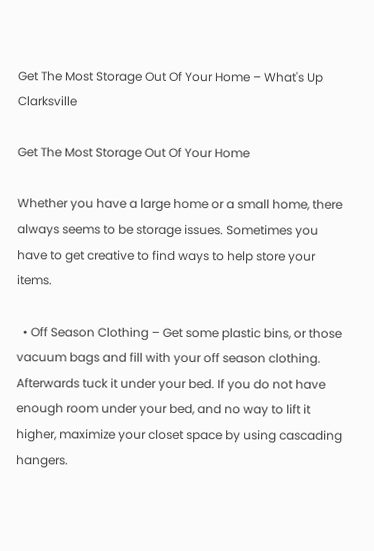Get The Most Storage Out Of Your Home – What's Up Clarksville

Get The Most Storage Out Of Your Home

Whether you have a large home or a small home, there always seems to be storage issues. Sometimes you have to get creative to find ways to help store your items.

  • Off Season Clothing – Get some plastic bins, or those vacuum bags and fill with your off season clothing. Afterwards tuck it under your bed. If you do not have enough room under your bed, and no way to lift it higher, maximize your closet space by using cascading hangers.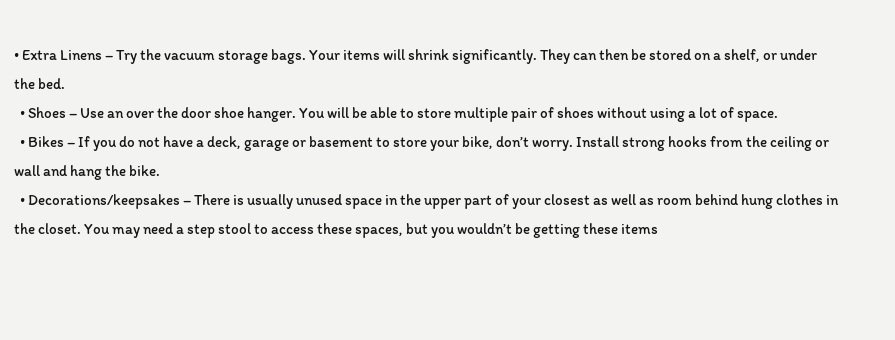• Extra Linens – Try the vacuum storage bags. Your items will shrink significantly. They can then be stored on a shelf, or under the bed.
  • Shoes – Use an over the door shoe hanger. You will be able to store multiple pair of shoes without using a lot of space.
  • Bikes – If you do not have a deck, garage or basement to store your bike, don’t worry. Install strong hooks from the ceiling or wall and hang the bike.
  • Decorations/keepsakes – There is usually unused space in the upper part of your closest as well as room behind hung clothes in the closet. You may need a step stool to access these spaces, but you wouldn’t be getting these items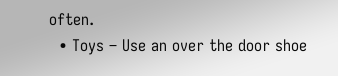often.
  • Toys – Use an over the door shoe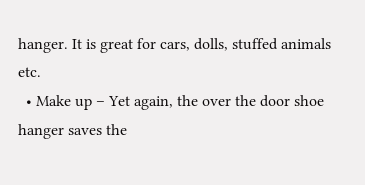hanger. It is great for cars, dolls, stuffed animals etc.
  • Make up – Yet again, the over the door shoe hanger saves the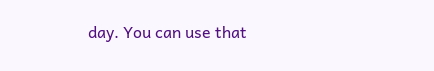day. You can use that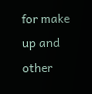for make up and other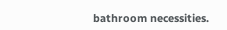bathroom necessities.